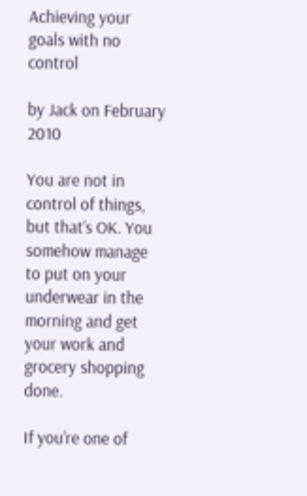Achieving your goals with no control

by Jack on February 2010

You are not in control of things, but that’s OK. You somehow manage to put on your underwear in the morning and get your work and grocery shopping done.

If you’re one of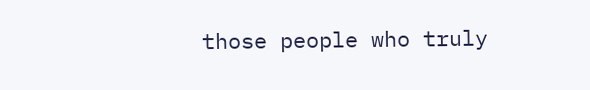those people who truly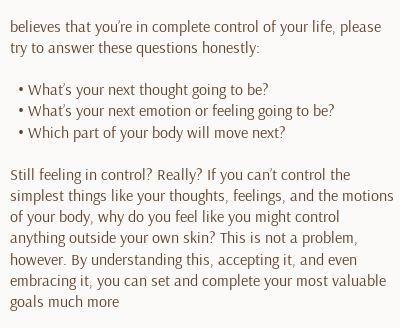believes that you’re in complete control of your life, please try to answer these questions honestly:

  • What’s your next thought going to be?
  • What’s your next emotion or feeling going to be?
  • Which part of your body will move next?

Still feeling in control? Really? If you can’t control the simplest things like your thoughts, feelings, and the motions of your body, why do you feel like you might control anything outside your own skin? This is not a problem, however. By understanding this, accepting it, and even embracing it, you can set and complete your most valuable goals much more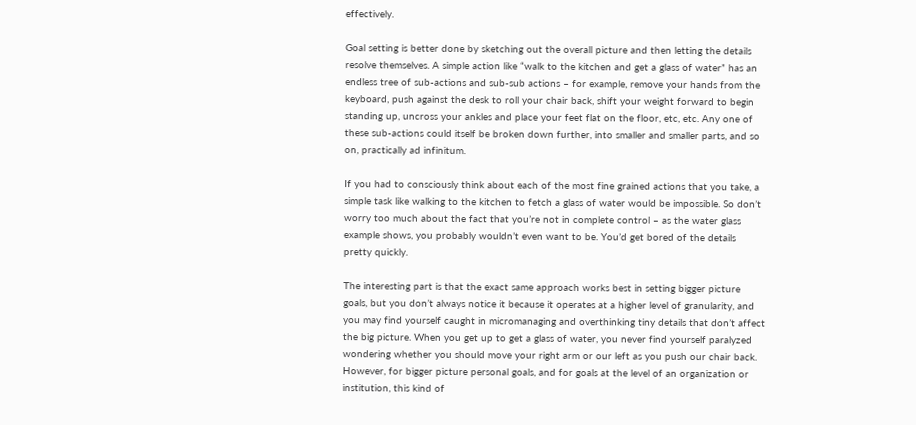effectively.

Goal setting is better done by sketching out the overall picture and then letting the details resolve themselves. A simple action like “walk to the kitchen and get a glass of water” has an endless tree of sub-actions and sub-sub actions – for example, remove your hands from the keyboard, push against the desk to roll your chair back, shift your weight forward to begin standing up, uncross your ankles and place your feet flat on the floor, etc, etc. Any one of these sub-actions could itself be broken down further, into smaller and smaller parts, and so on, practically ad infinitum.

If you had to consciously think about each of the most fine grained actions that you take, a simple task like walking to the kitchen to fetch a glass of water would be impossible. So don’t worry too much about the fact that you’re not in complete control – as the water glass example shows, you probably wouldn’t even want to be. You’d get bored of the details pretty quickly.

The interesting part is that the exact same approach works best in setting bigger picture goals, but you don’t always notice it because it operates at a higher level of granularity, and you may find yourself caught in micromanaging and overthinking tiny details that don’t affect the big picture. When you get up to get a glass of water, you never find yourself paralyzed wondering whether you should move your right arm or our left as you push our chair back. However, for bigger picture personal goals, and for goals at the level of an organization or institution, this kind of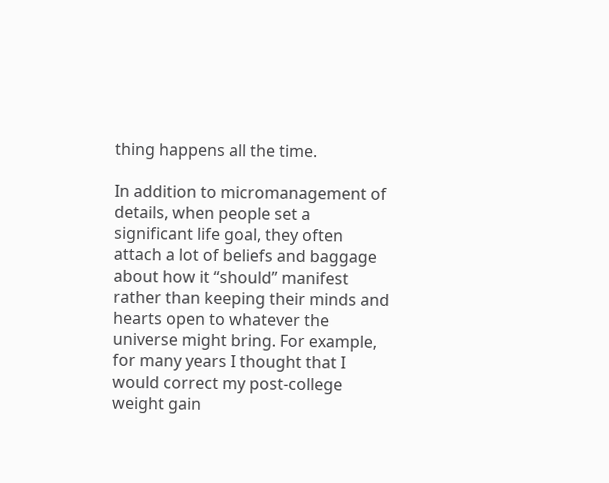thing happens all the time.

In addition to micromanagement of details, when people set a significant life goal, they often attach a lot of beliefs and baggage about how it “should” manifest rather than keeping their minds and hearts open to whatever the universe might bring. For example, for many years I thought that I would correct my post-college weight gain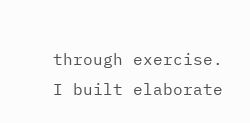through exercise. I built elaborate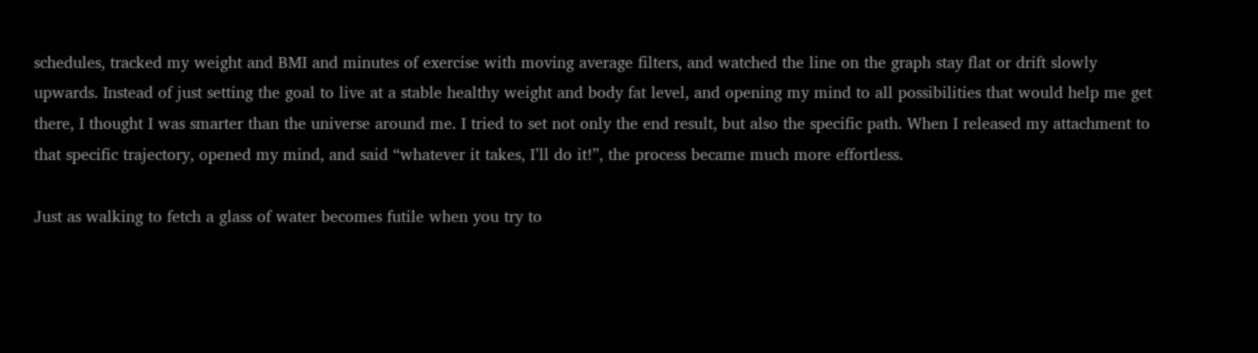schedules, tracked my weight and BMI and minutes of exercise with moving average filters, and watched the line on the graph stay flat or drift slowly upwards. Instead of just setting the goal to live at a stable healthy weight and body fat level, and opening my mind to all possibilities that would help me get there, I thought I was smarter than the universe around me. I tried to set not only the end result, but also the specific path. When I released my attachment to that specific trajectory, opened my mind, and said “whatever it takes, I’ll do it!”, the process became much more effortless.

Just as walking to fetch a glass of water becomes futile when you try to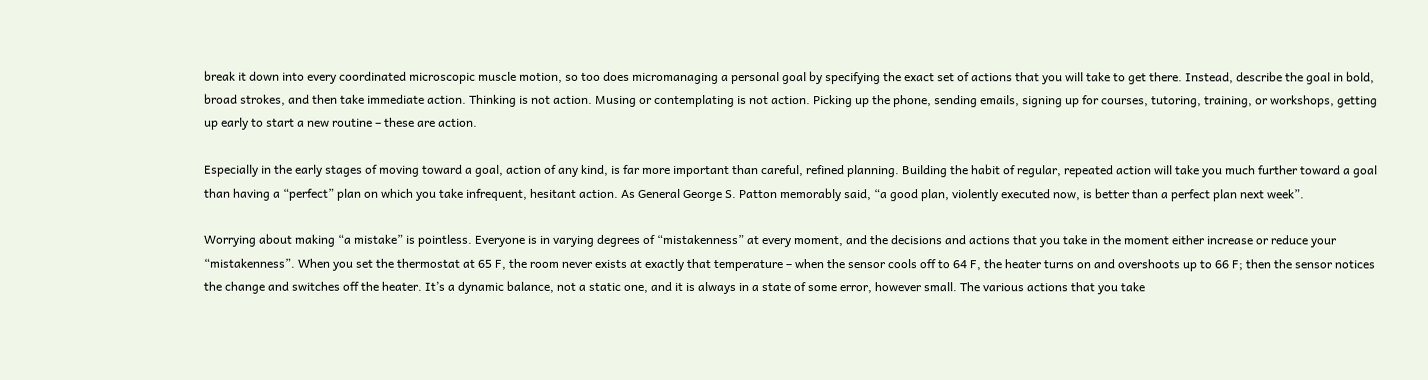break it down into every coordinated microscopic muscle motion, so too does micromanaging a personal goal by specifying the exact set of actions that you will take to get there. Instead, describe the goal in bold, broad strokes, and then take immediate action. Thinking is not action. Musing or contemplating is not action. Picking up the phone, sending emails, signing up for courses, tutoring, training, or workshops, getting up early to start a new routine – these are action.

Especially in the early stages of moving toward a goal, action of any kind, is far more important than careful, refined planning. Building the habit of regular, repeated action will take you much further toward a goal than having a “perfect” plan on which you take infrequent, hesitant action. As General George S. Patton memorably said, “a good plan, violently executed now, is better than a perfect plan next week”.

Worrying about making “a mistake” is pointless. Everyone is in varying degrees of “mistakenness” at every moment, and the decisions and actions that you take in the moment either increase or reduce your “mistakenness”. When you set the thermostat at 65 F, the room never exists at exactly that temperature – when the sensor cools off to 64 F, the heater turns on and overshoots up to 66 F; then the sensor notices the change and switches off the heater. It’s a dynamic balance, not a static one, and it is always in a state of some error, however small. The various actions that you take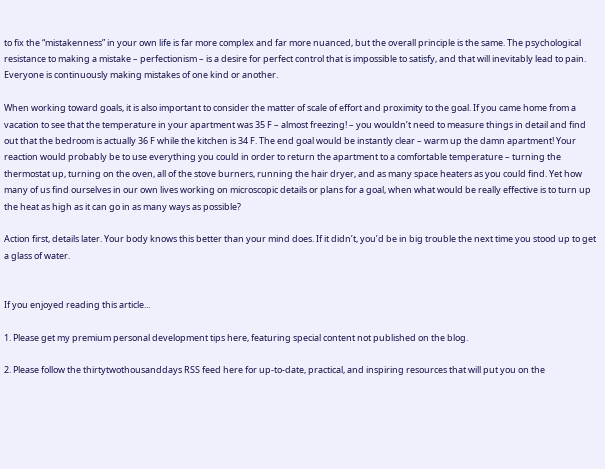to fix the “mistakenness” in your own life is far more complex and far more nuanced, but the overall principle is the same. The psychological resistance to making a mistake – perfectionism – is a desire for perfect control that is impossible to satisfy, and that will inevitably lead to pain. Everyone is continuously making mistakes of one kind or another.

When working toward goals, it is also important to consider the matter of scale of effort and proximity to the goal. If you came home from a vacation to see that the temperature in your apartment was 35 F – almost freezing! – you wouldn’t need to measure things in detail and find out that the bedroom is actually 36 F while the kitchen is 34 F. The end goal would be instantly clear – warm up the damn apartment! Your reaction would probably be to use everything you could in order to return the apartment to a comfortable temperature – turning the thermostat up, turning on the oven, all of the stove burners, running the hair dryer, and as many space heaters as you could find. Yet how many of us find ourselves in our own lives working on microscopic details or plans for a goal, when what would be really effective is to turn up the heat as high as it can go in as many ways as possible?

Action first, details later. Your body knows this better than your mind does. If it didn’t, you’d be in big trouble the next time you stood up to get a glass of water.


If you enjoyed reading this article...

1. Please get my premium personal development tips here, featuring special content not published on the blog.

2. Please follow the thirtytwothousanddays RSS feed here for up-to-date, practical, and inspiring resources that will put you on the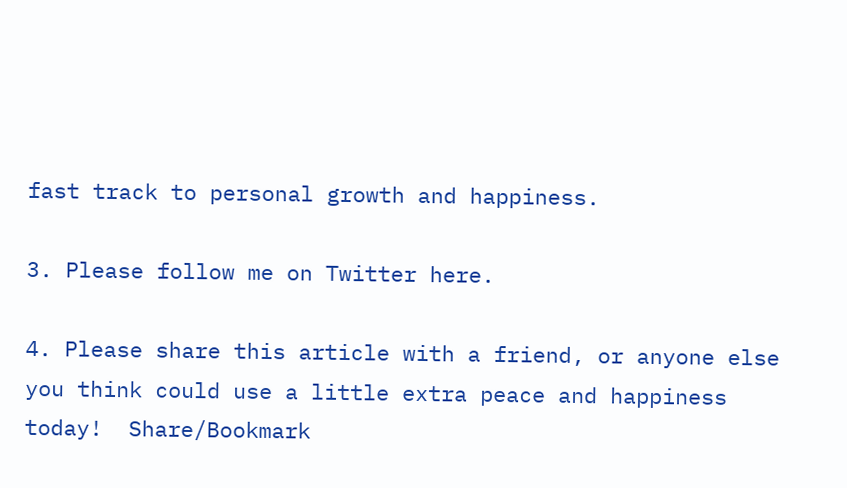fast track to personal growth and happiness.

3. Please follow me on Twitter here.

4. Please share this article with a friend, or anyone else you think could use a little extra peace and happiness today!  Share/Bookmark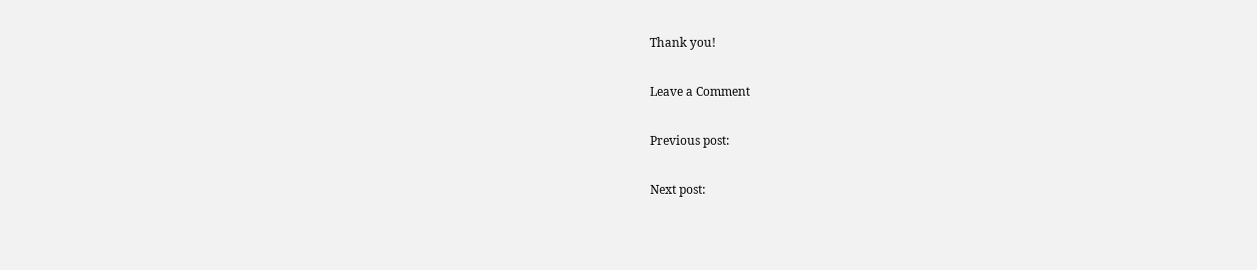Thank you!

Leave a Comment

Previous post:

Next post: